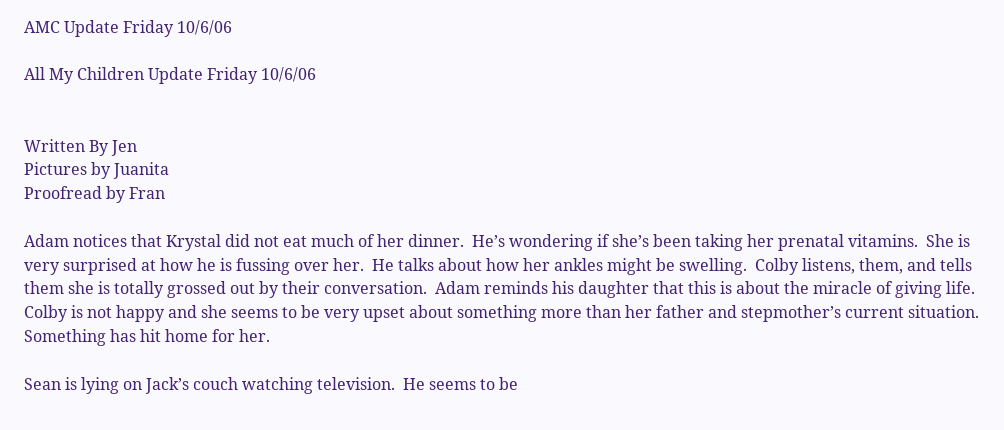AMC Update Friday 10/6/06

All My Children Update Friday 10/6/06


Written By Jen
Pictures by Juanita
Proofread by Fran

Adam notices that Krystal did not eat much of her dinner.  He’s wondering if she’s been taking her prenatal vitamins.  She is very surprised at how he is fussing over her.  He talks about how her ankles might be swelling.  Colby listens, them, and tells them she is totally grossed out by their conversation.  Adam reminds his daughter that this is about the miracle of giving life.  Colby is not happy and she seems to be very upset about something more than her father and stepmother’s current situation.  Something has hit home for her.

Sean is lying on Jack’s couch watching television.  He seems to be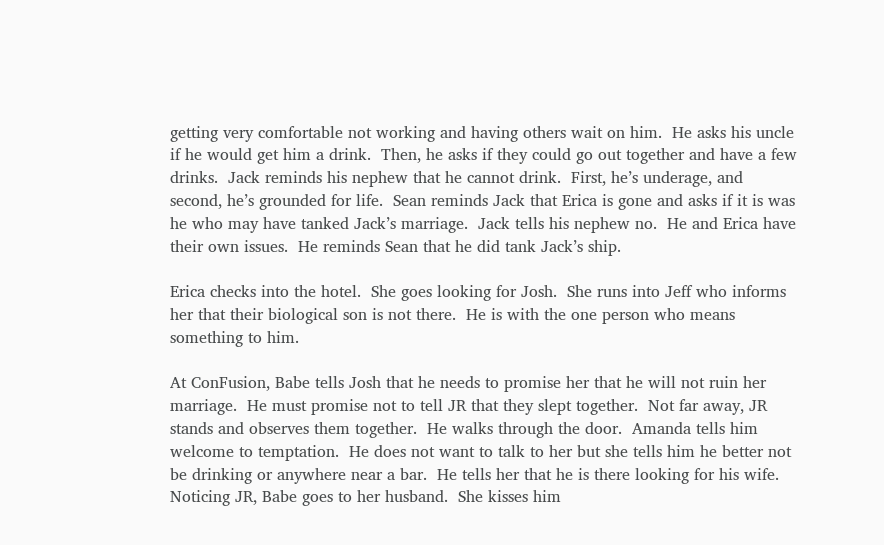getting very comfortable not working and having others wait on him.  He asks his uncle if he would get him a drink.  Then, he asks if they could go out together and have a few drinks.  Jack reminds his nephew that he cannot drink.  First, he’s underage, and second, he’s grounded for life.  Sean reminds Jack that Erica is gone and asks if it is was he who may have tanked Jack’s marriage.  Jack tells his nephew no.  He and Erica have their own issues.  He reminds Sean that he did tank Jack’s ship.

Erica checks into the hotel.  She goes looking for Josh.  She runs into Jeff who informs her that their biological son is not there.  He is with the one person who means something to him.

At ConFusion, Babe tells Josh that he needs to promise her that he will not ruin her marriage.  He must promise not to tell JR that they slept together.  Not far away, JR stands and observes them together.  He walks through the door.  Amanda tells him welcome to temptation.  He does not want to talk to her but she tells him he better not be drinking or anywhere near a bar.  He tells her that he is there looking for his wife.  Noticing JR, Babe goes to her husband.  She kisses him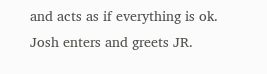and acts as if everything is ok.  Josh enters and greets JR.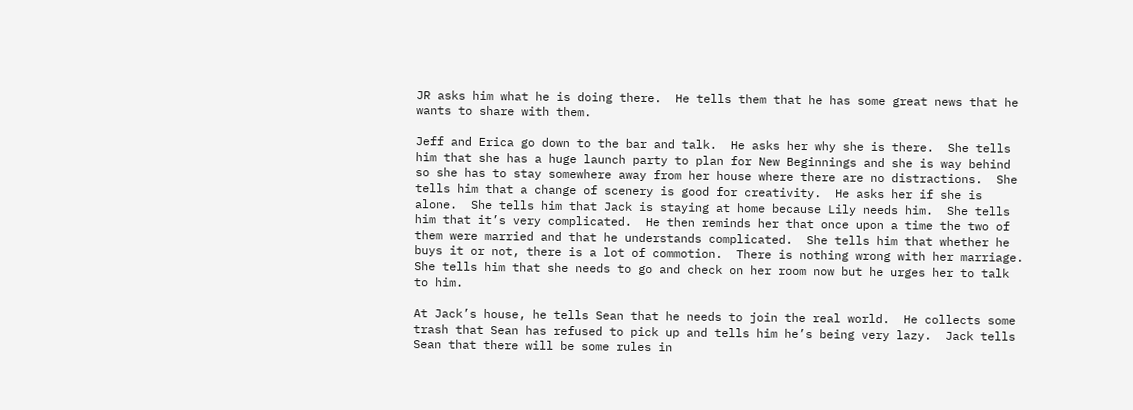JR asks him what he is doing there.  He tells them that he has some great news that he wants to share with them.

Jeff and Erica go down to the bar and talk.  He asks her why she is there.  She tells him that she has a huge launch party to plan for New Beginnings and she is way behind so she has to stay somewhere away from her house where there are no distractions.  She tells him that a change of scenery is good for creativity.  He asks her if she is alone.  She tells him that Jack is staying at home because Lily needs him.  She tells him that it’s very complicated.  He then reminds her that once upon a time the two of them were married and that he understands complicated.  She tells him that whether he buys it or not, there is a lot of commotion.  There is nothing wrong with her marriage.  She tells him that she needs to go and check on her room now but he urges her to talk to him.

At Jack’s house, he tells Sean that he needs to join the real world.  He collects some trash that Sean has refused to pick up and tells him he’s being very lazy.  Jack tells Sean that there will be some rules in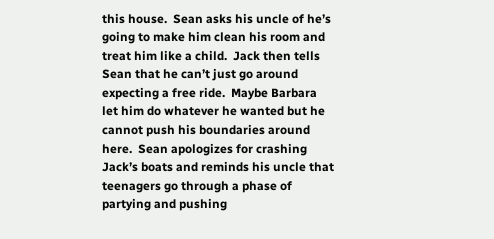this house.  Sean asks his uncle of he’s going to make him clean his room and treat him like a child.  Jack then tells Sean that he can’t just go around expecting a free ride.  Maybe Barbara let him do whatever he wanted but he cannot push his boundaries around here.  Sean apologizes for crashing Jack’s boats and reminds his uncle that teenagers go through a phase of partying and pushing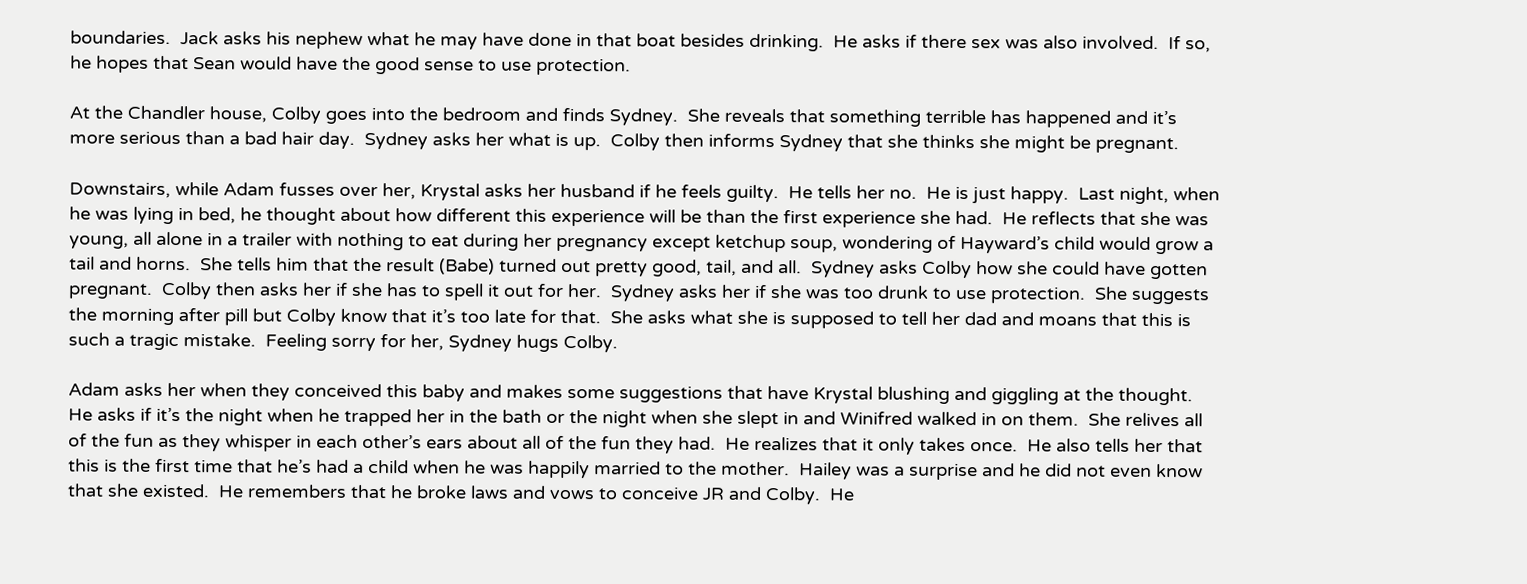boundaries.  Jack asks his nephew what he may have done in that boat besides drinking.  He asks if there sex was also involved.  If so, he hopes that Sean would have the good sense to use protection.

At the Chandler house, Colby goes into the bedroom and finds Sydney.  She reveals that something terrible has happened and it’s more serious than a bad hair day.  Sydney asks her what is up.  Colby then informs Sydney that she thinks she might be pregnant.

Downstairs, while Adam fusses over her, Krystal asks her husband if he feels guilty.  He tells her no.  He is just happy.  Last night, when he was lying in bed, he thought about how different this experience will be than the first experience she had.  He reflects that she was young, all alone in a trailer with nothing to eat during her pregnancy except ketchup soup, wondering of Hayward’s child would grow a tail and horns.  She tells him that the result (Babe) turned out pretty good, tail, and all.  Sydney asks Colby how she could have gotten pregnant.  Colby then asks her if she has to spell it out for her.  Sydney asks her if she was too drunk to use protection.  She suggests the morning after pill but Colby know that it’s too late for that.  She asks what she is supposed to tell her dad and moans that this is such a tragic mistake.  Feeling sorry for her, Sydney hugs Colby.

Adam asks her when they conceived this baby and makes some suggestions that have Krystal blushing and giggling at the thought.  He asks if it’s the night when he trapped her in the bath or the night when she slept in and Winifred walked in on them.  She relives all of the fun as they whisper in each other’s ears about all of the fun they had.  He realizes that it only takes once.  He also tells her that this is the first time that he’s had a child when he was happily married to the mother.  Hailey was a surprise and he did not even know that she existed.  He remembers that he broke laws and vows to conceive JR and Colby.  He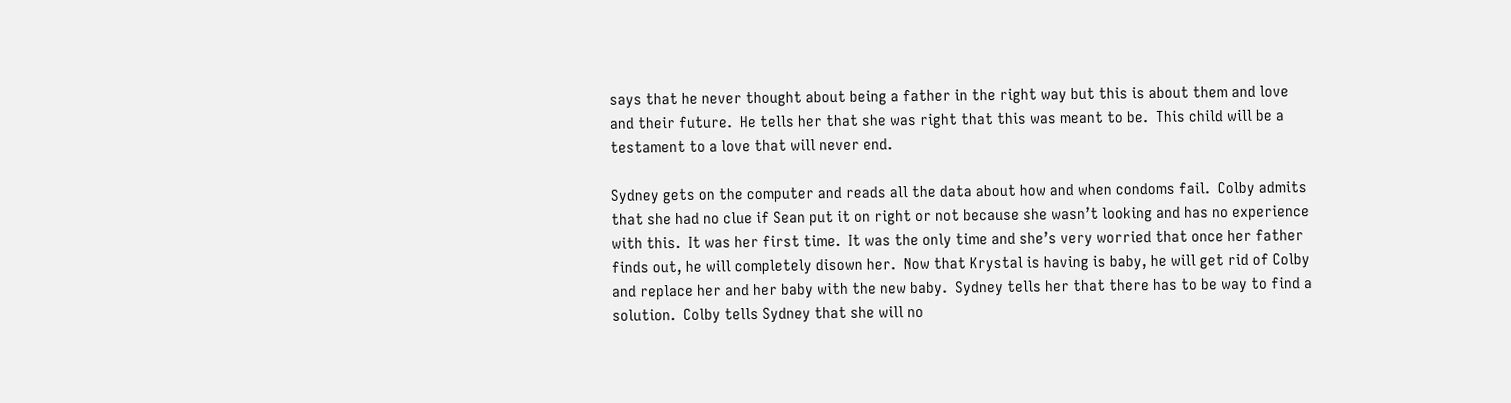says that he never thought about being a father in the right way but this is about them and love and their future.  He tells her that she was right that this was meant to be.  This child will be a testament to a love that will never end.

Sydney gets on the computer and reads all the data about how and when condoms fail.  Colby admits that she had no clue if Sean put it on right or not because she wasn’t looking and has no experience with this.  It was her first time.  It was the only time and she’s very worried that once her father finds out, he will completely disown her.  Now that Krystal is having is baby, he will get rid of Colby and replace her and her baby with the new baby.  Sydney tells her that there has to be way to find a solution.  Colby tells Sydney that she will no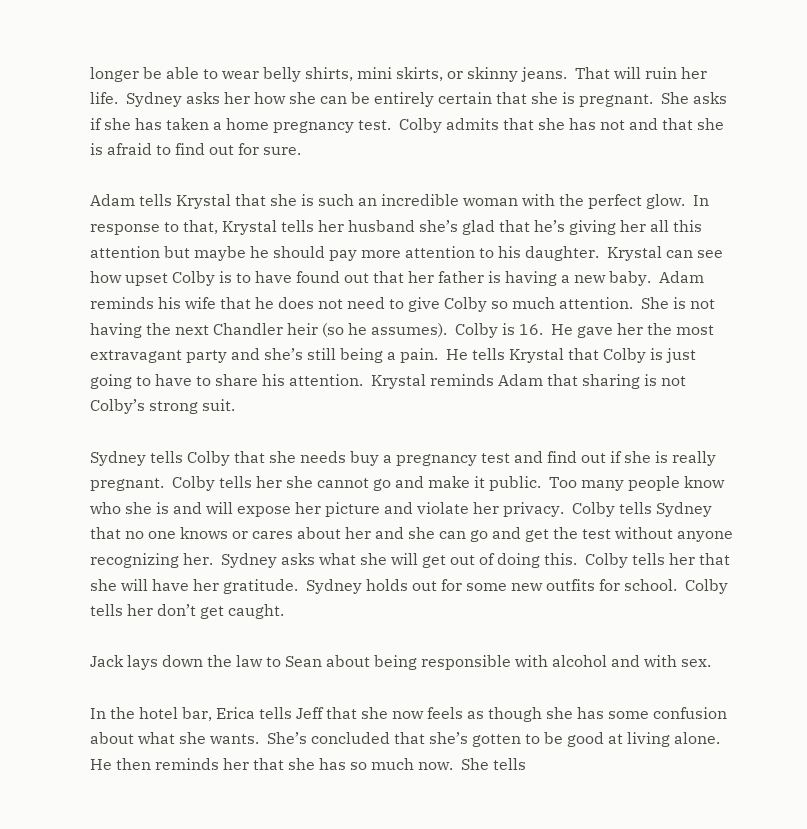longer be able to wear belly shirts, mini skirts, or skinny jeans.  That will ruin her life.  Sydney asks her how she can be entirely certain that she is pregnant.  She asks if she has taken a home pregnancy test.  Colby admits that she has not and that she is afraid to find out for sure.

Adam tells Krystal that she is such an incredible woman with the perfect glow.  In response to that, Krystal tells her husband she’s glad that he’s giving her all this attention but maybe he should pay more attention to his daughter.  Krystal can see how upset Colby is to have found out that her father is having a new baby.  Adam reminds his wife that he does not need to give Colby so much attention.  She is not having the next Chandler heir (so he assumes).  Colby is 16.  He gave her the most extravagant party and she’s still being a pain.  He tells Krystal that Colby is just going to have to share his attention.  Krystal reminds Adam that sharing is not Colby’s strong suit.

Sydney tells Colby that she needs buy a pregnancy test and find out if she is really pregnant.  Colby tells her she cannot go and make it public.  Too many people know who she is and will expose her picture and violate her privacy.  Colby tells Sydney that no one knows or cares about her and she can go and get the test without anyone recognizing her.  Sydney asks what she will get out of doing this.  Colby tells her that she will have her gratitude.  Sydney holds out for some new outfits for school.  Colby tells her don’t get caught.

Jack lays down the law to Sean about being responsible with alcohol and with sex.

In the hotel bar, Erica tells Jeff that she now feels as though she has some confusion about what she wants.  She’s concluded that she’s gotten to be good at living alone.  He then reminds her that she has so much now.  She tells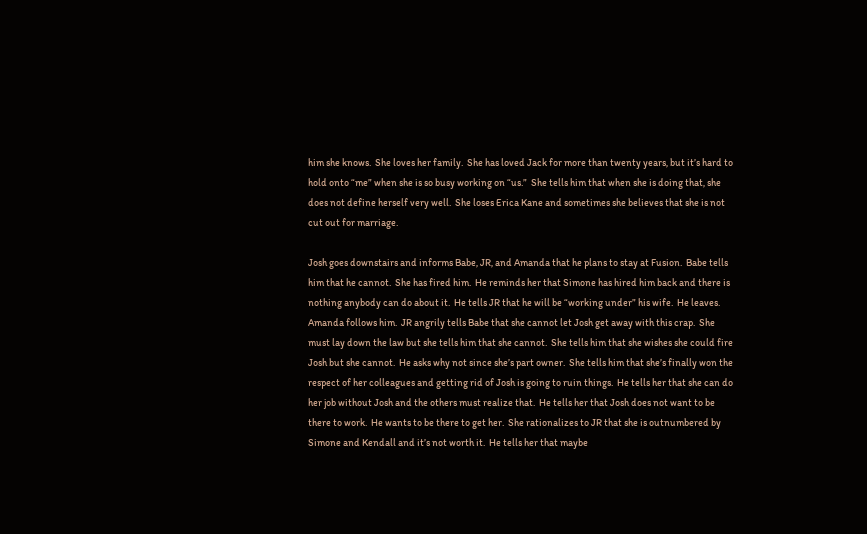him she knows.  She loves her family.  She has loved Jack for more than twenty years, but it’s hard to hold onto “me” when she is so busy working on “us.”  She tells him that when she is doing that, she does not define herself very well.  She loses Erica Kane and sometimes she believes that she is not cut out for marriage.

Josh goes downstairs and informs Babe, JR, and Amanda that he plans to stay at Fusion.  Babe tells him that he cannot.  She has fired him.  He reminds her that Simone has hired him back and there is nothing anybody can do about it.  He tells JR that he will be “working under” his wife.  He leaves.  Amanda follows him.  JR angrily tells Babe that she cannot let Josh get away with this crap.  She must lay down the law but she tells him that she cannot.  She tells him that she wishes she could fire Josh but she cannot.  He asks why not since she’s part owner.  She tells him that she’s finally won the respect of her colleagues and getting rid of Josh is going to ruin things.  He tells her that she can do her job without Josh and the others must realize that.  He tells her that Josh does not want to be there to work.  He wants to be there to get her.  She rationalizes to JR that she is outnumbered by Simone and Kendall and it’s not worth it.  He tells her that maybe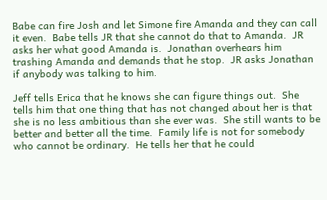Babe can fire Josh and let Simone fire Amanda and they can call it even.  Babe tells JR that she cannot do that to Amanda.  JR asks her what good Amanda is.  Jonathan overhears him trashing Amanda and demands that he stop.  JR asks Jonathan if anybody was talking to him.

Jeff tells Erica that he knows she can figure things out.  She tells him that one thing that has not changed about her is that she is no less ambitious than she ever was.  She still wants to be better and better all the time.  Family life is not for somebody who cannot be ordinary.  He tells her that he could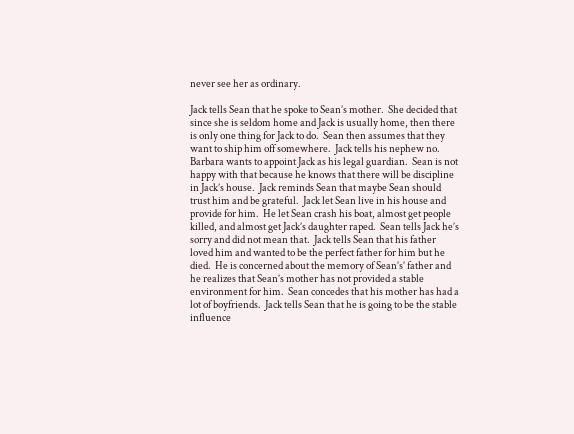never see her as ordinary.

Jack tells Sean that he spoke to Sean’s mother.  She decided that since she is seldom home and Jack is usually home, then there is only one thing for Jack to do.  Sean then assumes that they want to ship him off somewhere.  Jack tells his nephew no.  Barbara wants to appoint Jack as his legal guardian.  Sean is not happy with that because he knows that there will be discipline in Jack’s house.  Jack reminds Sean that maybe Sean should trust him and be grateful.  Jack let Sean live in his house and provide for him.  He let Sean crash his boat, almost get people killed, and almost get Jack’s daughter raped.  Sean tells Jack he’s sorry and did not mean that.  Jack tells Sean that his father loved him and wanted to be the perfect father for him but he died.  He is concerned about the memory of Sean’s’ father and he realizes that Sean’s mother has not provided a stable environment for him.  Sean concedes that his mother has had a lot of boyfriends.  Jack tells Sean that he is going to be the stable influence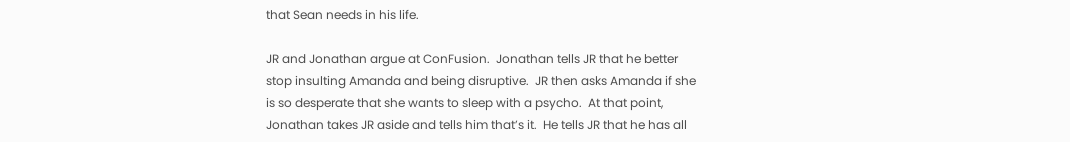that Sean needs in his life.

JR and Jonathan argue at ConFusion.  Jonathan tells JR that he better stop insulting Amanda and being disruptive.  JR then asks Amanda if she is so desperate that she wants to sleep with a psycho.  At that point, Jonathan takes JR aside and tells him that’s it.  He tells JR that he has all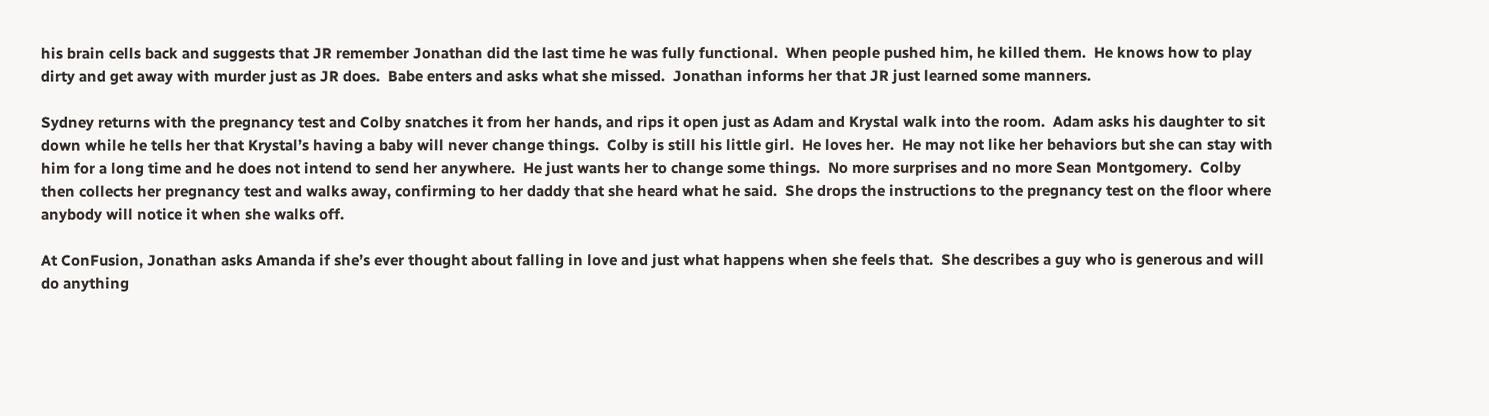his brain cells back and suggests that JR remember Jonathan did the last time he was fully functional.  When people pushed him, he killed them.  He knows how to play dirty and get away with murder just as JR does.  Babe enters and asks what she missed.  Jonathan informs her that JR just learned some manners.

Sydney returns with the pregnancy test and Colby snatches it from her hands, and rips it open just as Adam and Krystal walk into the room.  Adam asks his daughter to sit down while he tells her that Krystal’s having a baby will never change things.  Colby is still his little girl.  He loves her.  He may not like her behaviors but she can stay with him for a long time and he does not intend to send her anywhere.  He just wants her to change some things.  No more surprises and no more Sean Montgomery.  Colby then collects her pregnancy test and walks away, confirming to her daddy that she heard what he said.  She drops the instructions to the pregnancy test on the floor where anybody will notice it when she walks off.

At ConFusion, Jonathan asks Amanda if she’s ever thought about falling in love and just what happens when she feels that.  She describes a guy who is generous and will do anything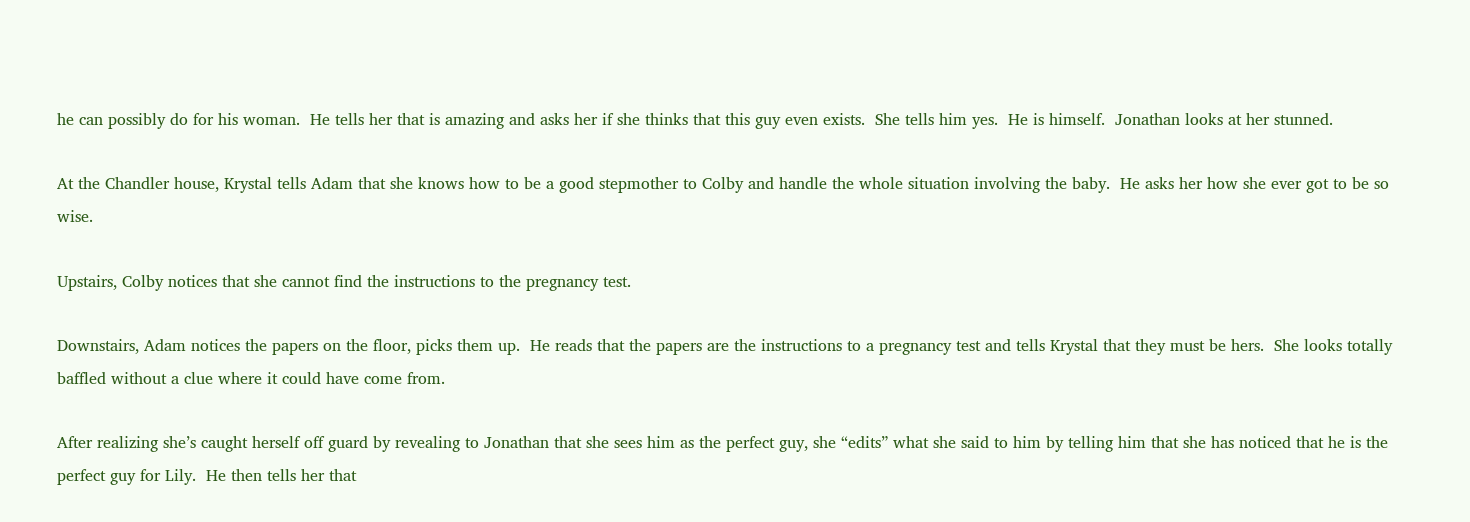he can possibly do for his woman.  He tells her that is amazing and asks her if she thinks that this guy even exists.  She tells him yes.  He is himself.  Jonathan looks at her stunned.

At the Chandler house, Krystal tells Adam that she knows how to be a good stepmother to Colby and handle the whole situation involving the baby.  He asks her how she ever got to be so wise.

Upstairs, Colby notices that she cannot find the instructions to the pregnancy test.

Downstairs, Adam notices the papers on the floor, picks them up.  He reads that the papers are the instructions to a pregnancy test and tells Krystal that they must be hers.  She looks totally baffled without a clue where it could have come from.

After realizing she’s caught herself off guard by revealing to Jonathan that she sees him as the perfect guy, she “edits” what she said to him by telling him that she has noticed that he is the perfect guy for Lily.  He then tells her that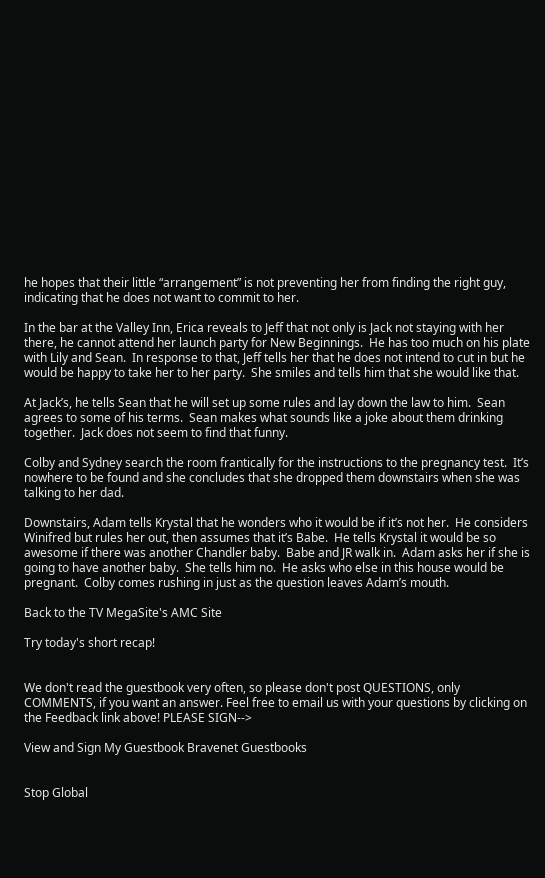he hopes that their little “arrangement” is not preventing her from finding the right guy, indicating that he does not want to commit to her.

In the bar at the Valley Inn, Erica reveals to Jeff that not only is Jack not staying with her there, he cannot attend her launch party for New Beginnings.  He has too much on his plate with Lily and Sean.  In response to that, Jeff tells her that he does not intend to cut in but he would be happy to take her to her party.  She smiles and tells him that she would like that.

At Jack’s, he tells Sean that he will set up some rules and lay down the law to him.  Sean agrees to some of his terms.  Sean makes what sounds like a joke about them drinking together.  Jack does not seem to find that funny.

Colby and Sydney search the room frantically for the instructions to the pregnancy test.  It’s nowhere to be found and she concludes that she dropped them downstairs when she was talking to her dad.

Downstairs, Adam tells Krystal that he wonders who it would be if it’s not her.  He considers Winifred but rules her out, then assumes that it’s Babe.  He tells Krystal it would be so awesome if there was another Chandler baby.  Babe and JR walk in.  Adam asks her if she is going to have another baby.  She tells him no.  He asks who else in this house would be pregnant.  Colby comes rushing in just as the question leaves Adam’s mouth.

Back to the TV MegaSite's AMC Site

Try today's short recap!


We don't read the guestbook very often, so please don't post QUESTIONS, only COMMENTS, if you want an answer. Feel free to email us with your questions by clicking on the Feedback link above! PLEASE SIGN-->

View and Sign My Guestbook Bravenet Guestbooks


Stop Global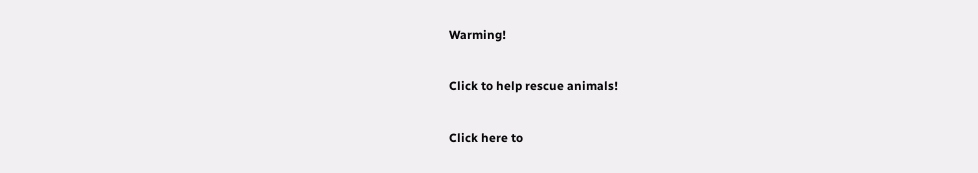Warming!

Click to help rescue animals!

Click here to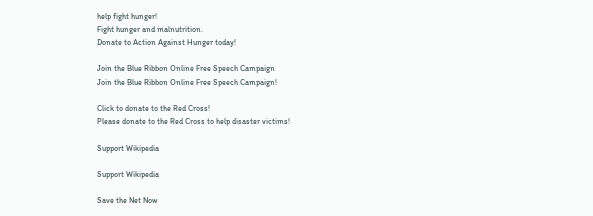help fight hunger!
Fight hunger and malnutrition.
Donate to Action Against Hunger today!

Join the Blue Ribbon Online Free Speech Campaign
Join the Blue Ribbon Online Free Speech Campaign!

Click to donate to the Red Cross!
Please donate to the Red Cross to help disaster victims!

Support Wikipedia

Support Wikipedia

Save the Net Now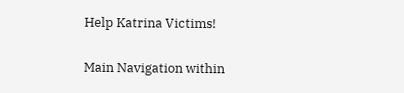Help Katrina Victims!

Main Navigation within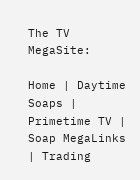The TV MegaSite:

Home | Daytime Soaps | Primetime TV | Soap MegaLinks | Trading